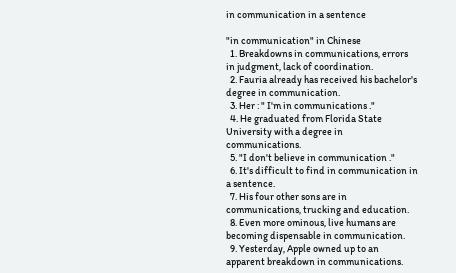in communication in a sentence

"in communication" in Chinese
  1. Breakdowns in communications, errors in judgment, lack of coordination.
  2. Fauria already has received his bachelor's degree in communication.
  3. Her : " I'm in communications ."
  4. He graduated from Florida State University with a degree in communications.
  5. "I don't believe in communication ."
  6. It's difficult to find in communication in a sentence.
  7. His four other sons are in communications, trucking and education.
  8. Even more ominous, live humans are becoming dispensable in communication.
  9. Yesterday, Apple owned up to an apparent breakdown in communications.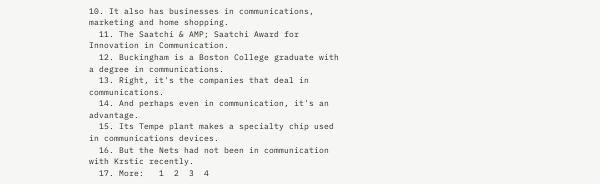10. It also has businesses in communications, marketing and home shopping.
  11. The Saatchi & AMP; Saatchi Award for Innovation in Communication.
  12. Buckingham is a Boston College graduate with a degree in communications.
  13. Right, it's the companies that deal in communications.
  14. And perhaps even in communication, it's an advantage.
  15. Its Tempe plant makes a specialty chip used in communications devices.
  16. But the Nets had not been in communication with Krstic recently.
  17. More:   1  2  3  4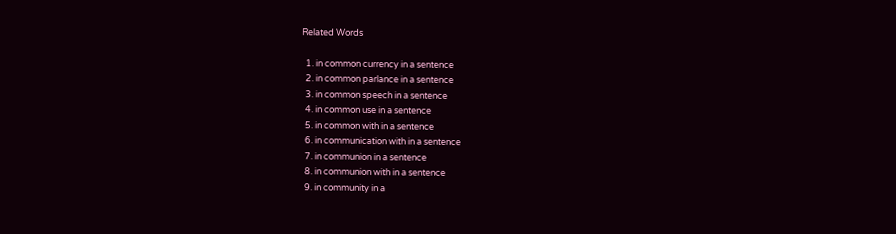Related Words

  1. in common currency in a sentence
  2. in common parlance in a sentence
  3. in common speech in a sentence
  4. in common use in a sentence
  5. in common with in a sentence
  6. in communication with in a sentence
  7. in communion in a sentence
  8. in communion with in a sentence
  9. in community in a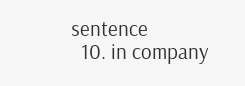sentence
  10. in company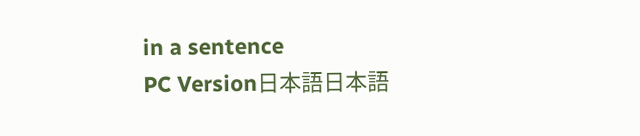in a sentence
PC Version日本語日本語